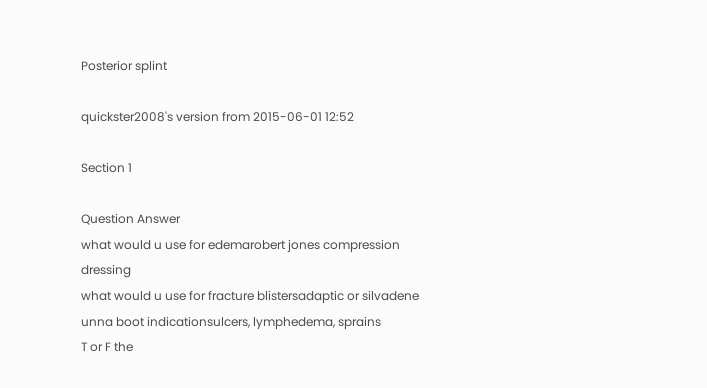Posterior splint

quickster2008's version from 2015-06-01 12:52

Section 1

Question Answer
what would u use for edemarobert jones compression dressing
what would u use for fracture blistersadaptic or silvadene
unna boot indicationsulcers, lymphedema, sprains
T or F the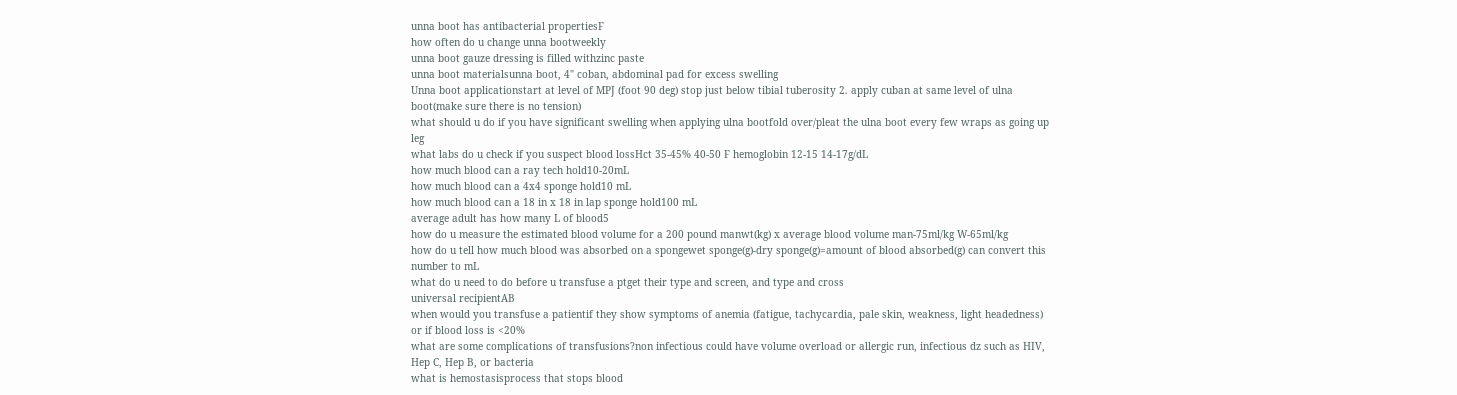unna boot has antibacterial propertiesF
how often do u change unna bootweekly
unna boot gauze dressing is filled withzinc paste
unna boot materialsunna boot, 4" coban, abdominal pad for excess swelling
Unna boot applicationstart at level of MPJ (foot 90 deg) stop just below tibial tuberosity 2. apply cuban at same level of ulna boot(make sure there is no tension)
what should u do if you have significant swelling when applying ulna bootfold over/pleat the ulna boot every few wraps as going up leg
what labs do u check if you suspect blood lossHct 35-45% 40-50 F hemoglobin 12-15 14-17g/dL
how much blood can a ray tech hold10-20mL
how much blood can a 4x4 sponge hold10 mL
how much blood can a 18 in x 18 in lap sponge hold100 mL
average adult has how many L of blood5
how do u measure the estimated blood volume for a 200 pound manwt(kg) x average blood volume man-75ml/kg W-65ml/kg
how do u tell how much blood was absorbed on a spongewet sponge(g)-dry sponge(g)=amount of blood absorbed(g) can convert this number to mL
what do u need to do before u transfuse a ptget their type and screen, and type and cross
universal recipientAB
when would you transfuse a patientif they show symptoms of anemia (fatigue, tachycardia, pale skin, weakness, light headedness) or if blood loss is <20%
what are some complications of transfusions?non infectious could have volume overload or allergic run, infectious dz such as HIV, Hep C, Hep B, or bacteria
what is hemostasisprocess that stops blood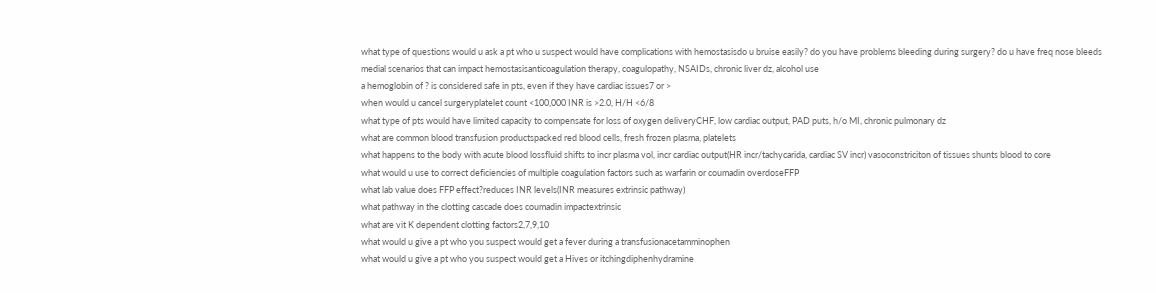what type of questions would u ask a pt who u suspect would have complications with hemostasisdo u bruise easily? do you have problems bleeding during surgery? do u have freq nose bleeds
medial scenarios that can impact hemostasisanticoagulation therapy, coagulopathy, NSAIDs, chronic liver dz, alcohol use
a hemoglobin of ? is considered safe in pts, even if they have cardiac issues7 or >
when would u cancel surgeryplatelet count <100,000 INR is >2.0, H/H <6/8
what type of pts would have limited capacity to compensate for loss of oxygen deliveryCHF, low cardiac output, PAD puts, h/o MI, chronic pulmonary dz
what are common blood transfusion productspacked red blood cells, fresh frozen plasma, platelets
what happens to the body with acute blood lossfluid shifts to incr plasma vol, incr cardiac output(HR incr/tachycarida, cardiac SV incr) vasoconstriciton of tissues shunts blood to core
what would u use to correct deficiencies of multiple coagulation factors such as warfarin or coumadin overdoseFFP
what lab value does FFP effect?reduces INR levels(INR measures extrinsic pathway)
what pathway in the clotting cascade does coumadin impactextrinsic
what are vit K dependent clotting factors2,7,9,10
what would u give a pt who you suspect would get a fever during a transfusionacetamminophen
what would u give a pt who you suspect would get a Hives or itchingdiphenhydramine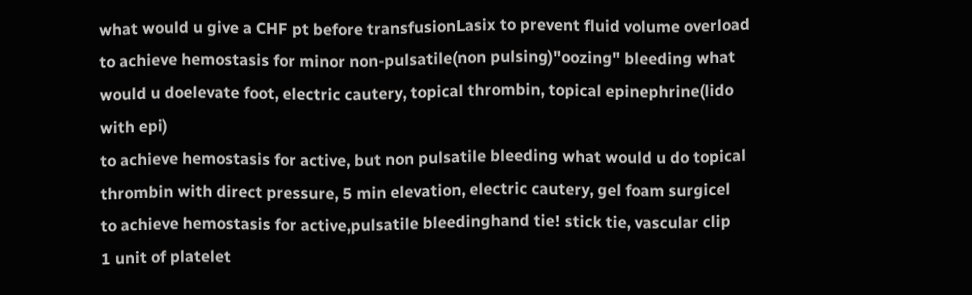what would u give a CHF pt before transfusionLasix to prevent fluid volume overload
to achieve hemostasis for minor non-pulsatile(non pulsing)"oozing" bleeding what would u doelevate foot, electric cautery, topical thrombin, topical epinephrine(lido with epi)
to achieve hemostasis for active, but non pulsatile bleeding what would u do topical thrombin with direct pressure, 5 min elevation, electric cautery, gel foam surgicel
to achieve hemostasis for active,pulsatile bleedinghand tie! stick tie, vascular clip
1 unit of platelet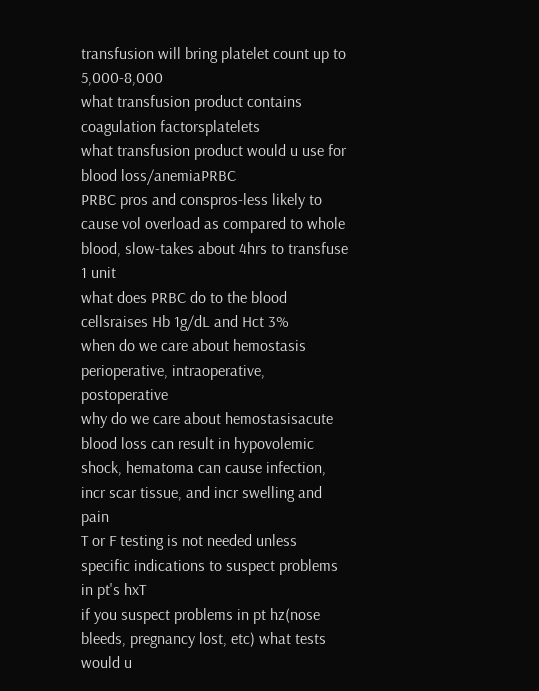transfusion will bring platelet count up to 5,000-8,000
what transfusion product contains coagulation factorsplatelets
what transfusion product would u use for blood loss/anemiaPRBC
PRBC pros and conspros-less likely to cause vol overload as compared to whole blood, slow-takes about 4hrs to transfuse 1 unit
what does PRBC do to the blood cellsraises Hb 1g/dL and Hct 3%
when do we care about hemostasis perioperative, intraoperative, postoperative
why do we care about hemostasisacute blood loss can result in hypovolemic shock, hematoma can cause infection, incr scar tissue, and incr swelling and pain
T or F testing is not needed unless specific indications to suspect problems in pt's hxT
if you suspect problems in pt hz(nose bleeds, pregnancy lost, etc) what tests would u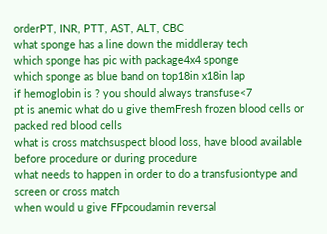orderPT, INR, PTT, AST, ALT, CBC
what sponge has a line down the middleray tech
which sponge has pic with package4x4 sponge
which sponge as blue band on top18in x18in lap
if hemoglobin is ? you should always transfuse<7
pt is anemic what do u give themFresh frozen blood cells or packed red blood cells
what is cross matchsuspect blood loss, have blood available before procedure or during procedure
what needs to happen in order to do a transfusiontype and screen or cross match
when would u give FFpcoudamin reversal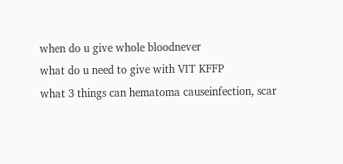when do u give whole bloodnever
what do u need to give with VIT KFFP
what 3 things can hematoma causeinfection, scar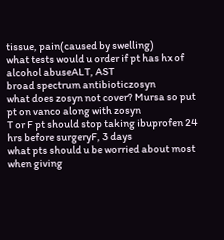tissue, pain(caused by swelling)
what tests would u order if pt has hx of alcohol abuseALT, AST
broad spectrum antibioticzosyn
what does zosyn not cover? Mursa so put pt on vanco along with zosyn
T or F pt should stop taking ibuprofen 24 hrs before surgeryF, 3 days
what pts should u be worried about most when giving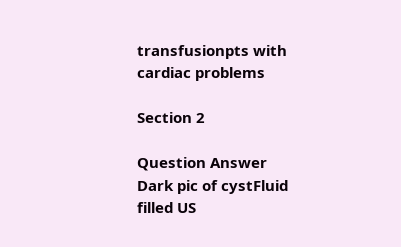transfusionpts with cardiac problems

Section 2

Question Answer
Dark pic of cystFluid filled US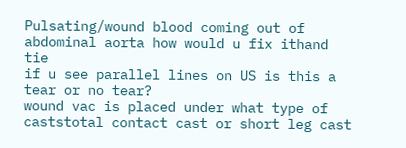Pulsating/wound blood coming out of abdominal aorta how would u fix ithand tie
if u see parallel lines on US is this a tear or no tear?
wound vac is placed under what type of caststotal contact cast or short leg cast